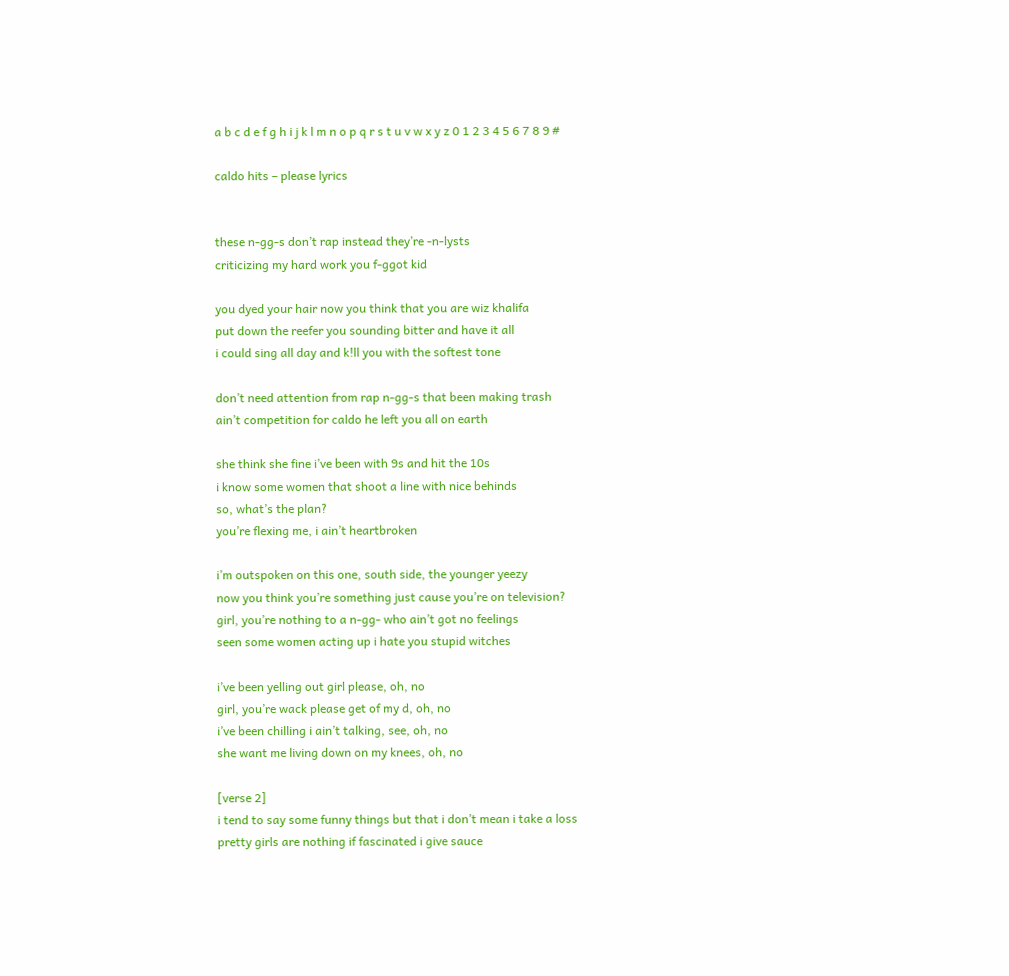a b c d e f g h i j k l m n o p q r s t u v w x y z 0 1 2 3 4 5 6 7 8 9 #

caldo hits – please lyrics


these n-gg-s don’t rap instead they’re -n-lysts
criticizing my hard work you f-ggot kid

you dyed your hair now you think that you are wiz khalifa
put down the reefer you sounding bitter and have it all
i could sing all day and k!ll you with the softest tone

don’t need attention from rap n-gg-s that been making trash
ain’t competition for caldo he left you all on earth

she think she fine i’ve been with 9s and hit the 10s
i know some women that shoot a line with nice behinds
so, what’s the plan?
you’re flexing me, i ain’t heartbroken

i’m outspoken on this one, south side, the younger yeezy
now you think you’re something just cause you’re on television?
girl, you’re nothing to a n-gg- who ain’t got no feelings
seen some women acting up i hate you stupid witches

i’ve been yelling out girl please, oh, no
girl, you’re wack please get of my d, oh, no
i’ve been chilling i ain’t talking, see, oh, no
she want me living down on my knees, oh, no

[verse 2]
i tend to say some funny things but that i don’t mean i take a loss
pretty girls are nothing if fascinated i give sauce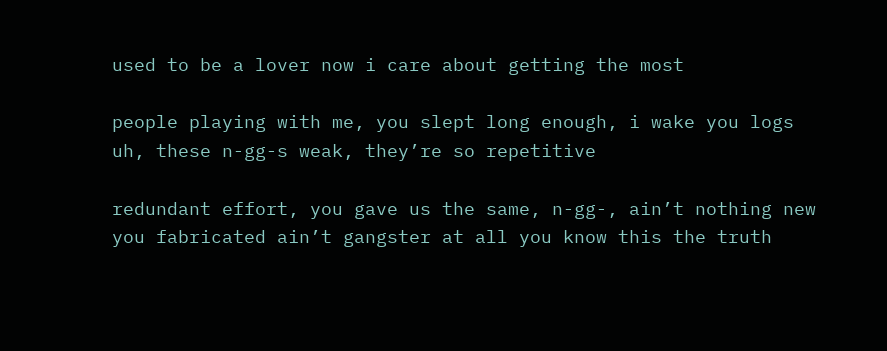used to be a lover now i care about getting the most

people playing with me, you slept long enough, i wake you logs
uh, these n-gg-s weak, they’re so repetitive

redundant effort, you gave us the same, n-gg-, ain’t nothing new
you fabricated ain’t gangster at all you know this the truth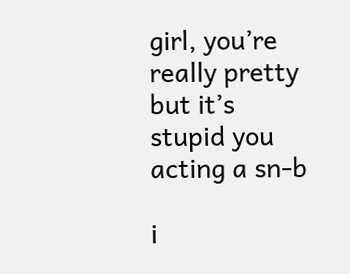girl, you’re really pretty but it’s stupid you acting a sn-b

i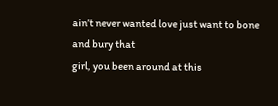ain’t never wanted love just want to bone and bury that
girl, you been around at this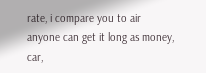rate, i compare you to air
anyone can get it long as money, car,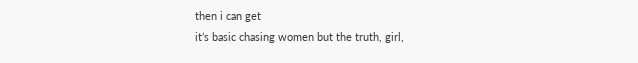then i can get
it’s basic chasing women but the truth, girl,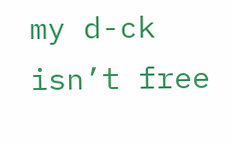my d-ck isn’t free